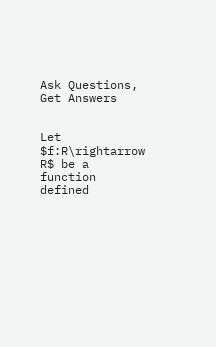Ask Questions, Get Answers


Let $f:R\rightarrow R$ be a function defined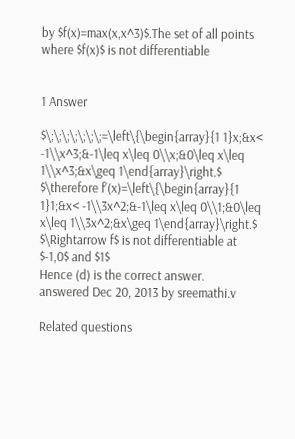by $f(x)=max(x,x^3)$.The set of all points where $f(x)$ is not differentiable


1 Answer

$\;\;\;\;\;\;\;=\left\{\begin{array}{1 1}x;&x< -1\\x^3;&-1\leq x\leq 0\\x;&0\leq x\leq 1\\x^3;&x\geq 1\end{array}\right.$
$\therefore f'(x)=\left\{\begin{array}{1 1}1;&x< -1\\3x^2;&-1\leq x\leq 0\\1;&0\leq x\leq 1\\3x^2;&x\geq 1\end{array}\right.$
$\Rightarrow f$ is not differentiable at $-1,0$ and $1$
Hence (d) is the correct answer.
answered Dec 20, 2013 by sreemathi.v

Related questions